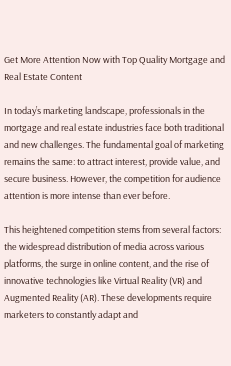Get More Attention Now with Top Quality Mortgage and Real Estate Content

In today’s marketing landscape, professionals in the mortgage and real estate industries face both traditional and new challenges. The fundamental goal of marketing remains the same: to attract interest, provide value, and secure business. However, the competition for audience attention is more intense than ever before.

This heightened competition stems from several factors: the widespread distribution of media across various platforms, the surge in online content, and the rise of innovative technologies like Virtual Reality (VR) and Augmented Reality (AR). These developments require marketers to constantly adapt and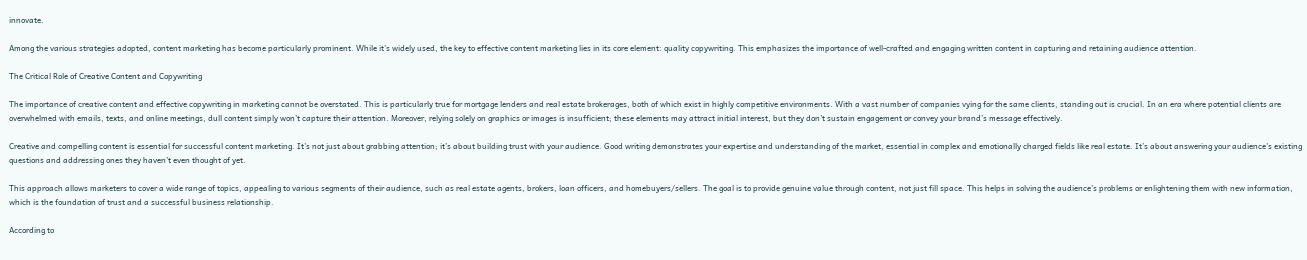innovate.

Among the various strategies adopted, content marketing has become particularly prominent. While it’s widely used, the key to effective content marketing lies in its core element: quality copywriting. This emphasizes the importance of well-crafted and engaging written content in capturing and retaining audience attention.

The Critical Role of Creative Content and Copywriting

The importance of creative content and effective copywriting in marketing cannot be overstated. This is particularly true for mortgage lenders and real estate brokerages, both of which exist in highly competitive environments. With a vast number of companies vying for the same clients, standing out is crucial. In an era where potential clients are overwhelmed with emails, texts, and online meetings, dull content simply won’t capture their attention. Moreover, relying solely on graphics or images is insufficient; these elements may attract initial interest, but they don’t sustain engagement or convey your brand’s message effectively.

Creative and compelling content is essential for successful content marketing. It’s not just about grabbing attention; it’s about building trust with your audience. Good writing demonstrates your expertise and understanding of the market, essential in complex and emotionally charged fields like real estate. It’s about answering your audience’s existing questions and addressing ones they haven’t even thought of yet.

This approach allows marketers to cover a wide range of topics, appealing to various segments of their audience, such as real estate agents, brokers, loan officers, and homebuyers/sellers. The goal is to provide genuine value through content, not just fill space. This helps in solving the audience’s problems or enlightening them with new information, which is the foundation of trust and a successful business relationship.

According to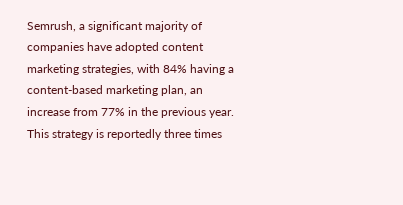Semrush, a significant majority of companies have adopted content marketing strategies, with 84% having a content-based marketing plan, an increase from 77% in the previous year. This strategy is reportedly three times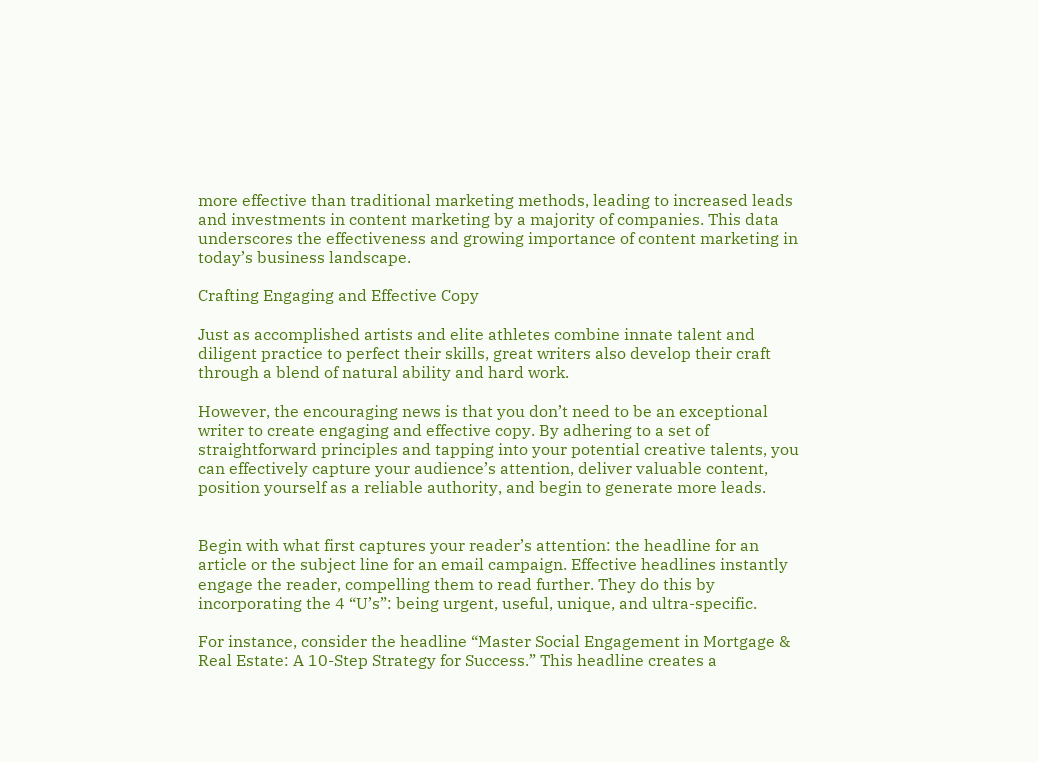more effective than traditional marketing methods, leading to increased leads and investments in content marketing by a majority of companies. This data underscores the effectiveness and growing importance of content marketing in today’s business landscape.

Crafting Engaging and Effective Copy

Just as accomplished artists and elite athletes combine innate talent and diligent practice to perfect their skills, great writers also develop their craft through a blend of natural ability and hard work.

However, the encouraging news is that you don’t need to be an exceptional writer to create engaging and effective copy. By adhering to a set of straightforward principles and tapping into your potential creative talents, you can effectively capture your audience’s attention, deliver valuable content, position yourself as a reliable authority, and begin to generate more leads.


Begin with what first captures your reader’s attention: the headline for an article or the subject line for an email campaign. Effective headlines instantly engage the reader, compelling them to read further. They do this by incorporating the 4 “U’s”: being urgent, useful, unique, and ultra-specific.

For instance, consider the headline “Master Social Engagement in Mortgage & Real Estate: A 10-Step Strategy for Success.” This headline creates a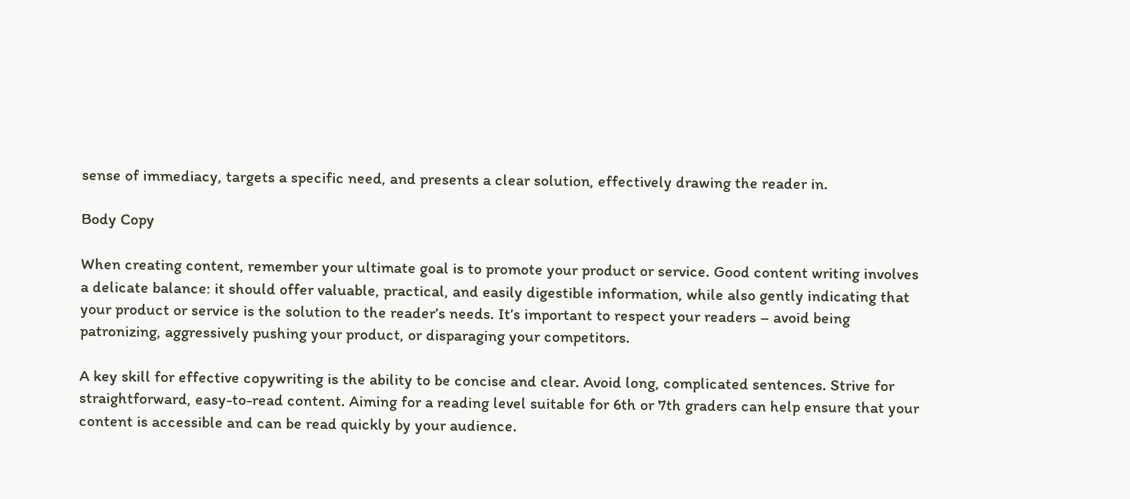sense of immediacy, targets a specific need, and presents a clear solution, effectively drawing the reader in.

Body Copy

When creating content, remember your ultimate goal is to promote your product or service. Good content writing involves a delicate balance: it should offer valuable, practical, and easily digestible information, while also gently indicating that your product or service is the solution to the reader’s needs. It’s important to respect your readers – avoid being patronizing, aggressively pushing your product, or disparaging your competitors.

A key skill for effective copywriting is the ability to be concise and clear. Avoid long, complicated sentences. Strive for straightforward, easy-to-read content. Aiming for a reading level suitable for 6th or 7th graders can help ensure that your content is accessible and can be read quickly by your audience.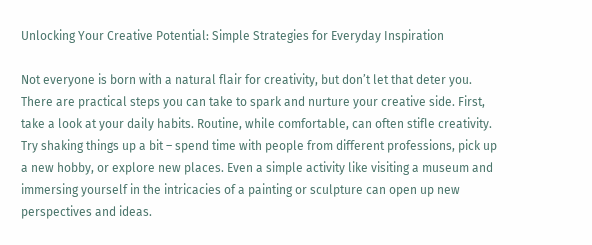Unlocking Your Creative Potential: Simple Strategies for Everyday Inspiration

Not everyone is born with a natural flair for creativity, but don’t let that deter you. There are practical steps you can take to spark and nurture your creative side. First, take a look at your daily habits. Routine, while comfortable, can often stifle creativity. Try shaking things up a bit – spend time with people from different professions, pick up a new hobby, or explore new places. Even a simple activity like visiting a museum and immersing yourself in the intricacies of a painting or sculpture can open up new perspectives and ideas.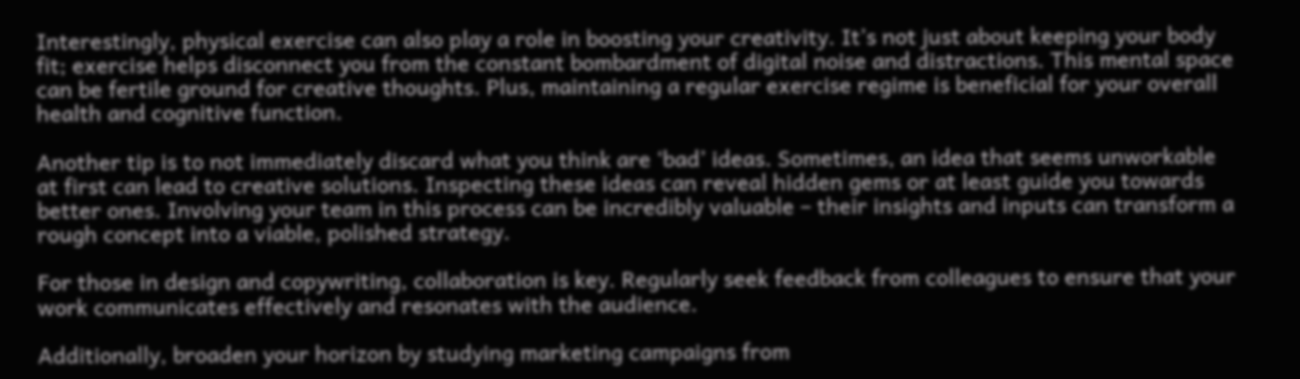Interestingly, physical exercise can also play a role in boosting your creativity. It’s not just about keeping your body fit; exercise helps disconnect you from the constant bombardment of digital noise and distractions. This mental space can be fertile ground for creative thoughts. Plus, maintaining a regular exercise regime is beneficial for your overall health and cognitive function.

Another tip is to not immediately discard what you think are ‘bad’ ideas. Sometimes, an idea that seems unworkable at first can lead to creative solutions. Inspecting these ideas can reveal hidden gems or at least guide you towards better ones. Involving your team in this process can be incredibly valuable – their insights and inputs can transform a rough concept into a viable, polished strategy.

For those in design and copywriting, collaboration is key. Regularly seek feedback from colleagues to ensure that your work communicates effectively and resonates with the audience.

Additionally, broaden your horizon by studying marketing campaigns from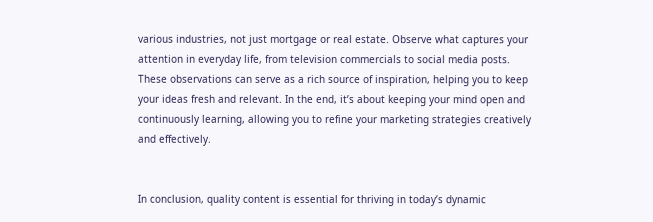various industries, not just mortgage or real estate. Observe what captures your attention in everyday life, from television commercials to social media posts. These observations can serve as a rich source of inspiration, helping you to keep your ideas fresh and relevant. In the end, it’s about keeping your mind open and continuously learning, allowing you to refine your marketing strategies creatively and effectively.


In conclusion, quality content is essential for thriving in today’s dynamic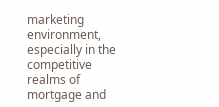marketing environment, especially in the competitive realms of mortgage and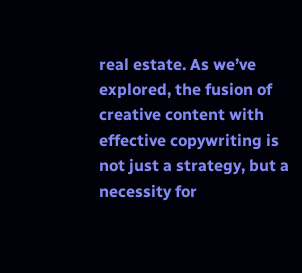real estate. As we’ve explored, the fusion of creative content with effective copywriting is not just a strategy, but a necessity for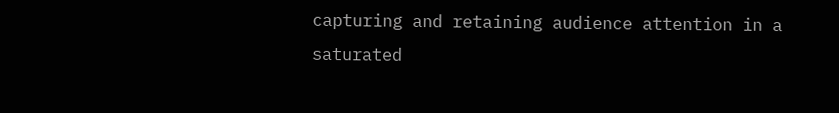capturing and retaining audience attention in a saturated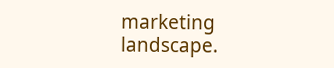marketing landscape.